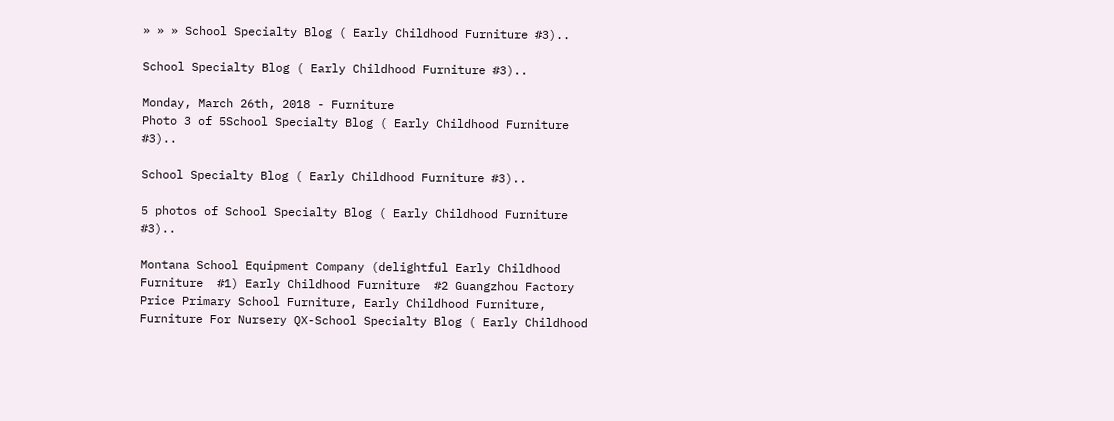» » » School Specialty Blog ( Early Childhood Furniture #3)..

School Specialty Blog ( Early Childhood Furniture #3)..

Monday, March 26th, 2018 - Furniture
Photo 3 of 5School Specialty Blog ( Early Childhood Furniture  #3)..

School Specialty Blog ( Early Childhood Furniture #3)..

5 photos of School Specialty Blog ( Early Childhood Furniture #3)..

Montana School Equipment Company (delightful Early Childhood Furniture  #1) Early Childhood Furniture  #2 Guangzhou Factory Price Primary School Furniture, Early Childhood Furniture,  Furniture For Nursery QX-School Specialty Blog ( Early Childhood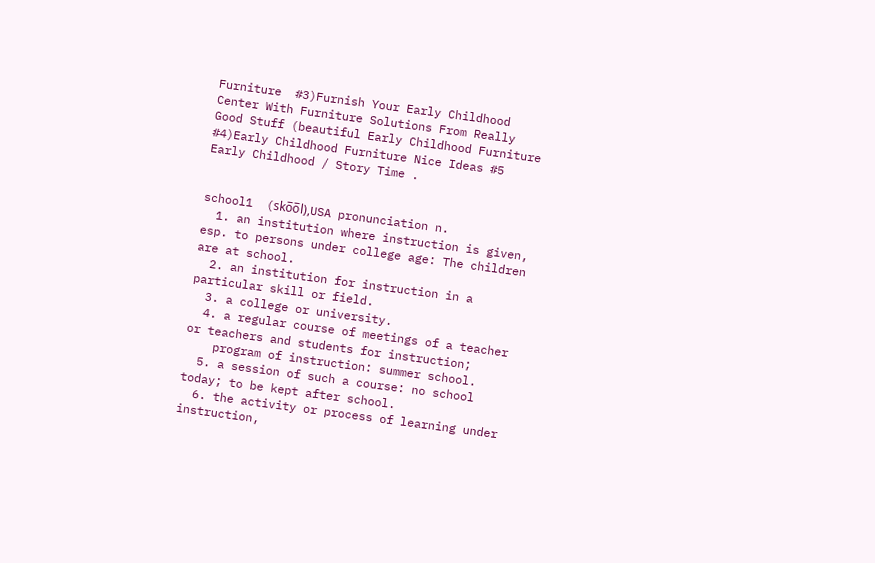Furniture  #3)Furnish Your Early Childhood Center With Furniture Solutions From Really  Good Stuff (beautiful Early Childhood Furniture  #4)Early Childhood Furniture Nice Ideas #5 Early Childhood / Story Time .


school1  (sko̅o̅l),USA pronunciation n.
  1. an institution where instruction is given, esp. to persons under college age: The children are at school.
  2. an institution for instruction in a particular skill or field.
  3. a college or university.
  4. a regular course of meetings of a teacher or teachers and students for instruction;
    program of instruction: summer school.
  5. a session of such a course: no school today; to be kept after school.
  6. the activity or process of learning under instruction,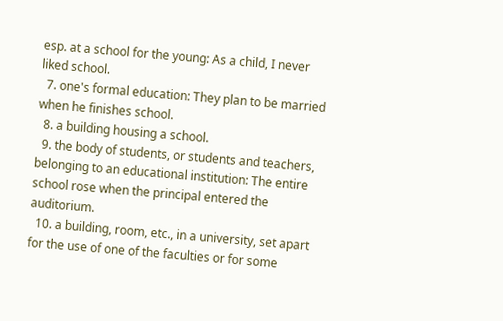esp. at a school for the young: As a child, I never liked school.
  7. one's formal education: They plan to be married when he finishes school.
  8. a building housing a school.
  9. the body of students, or students and teachers, belonging to an educational institution: The entire school rose when the principal entered the auditorium.
  10. a building, room, etc., in a university, set apart for the use of one of the faculties or for some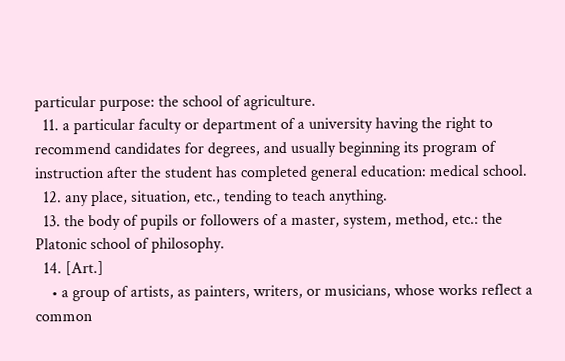particular purpose: the school of agriculture.
  11. a particular faculty or department of a university having the right to recommend candidates for degrees, and usually beginning its program of instruction after the student has completed general education: medical school.
  12. any place, situation, etc., tending to teach anything.
  13. the body of pupils or followers of a master, system, method, etc.: the Platonic school of philosophy.
  14. [Art.]
    • a group of artists, as painters, writers, or musicians, whose works reflect a common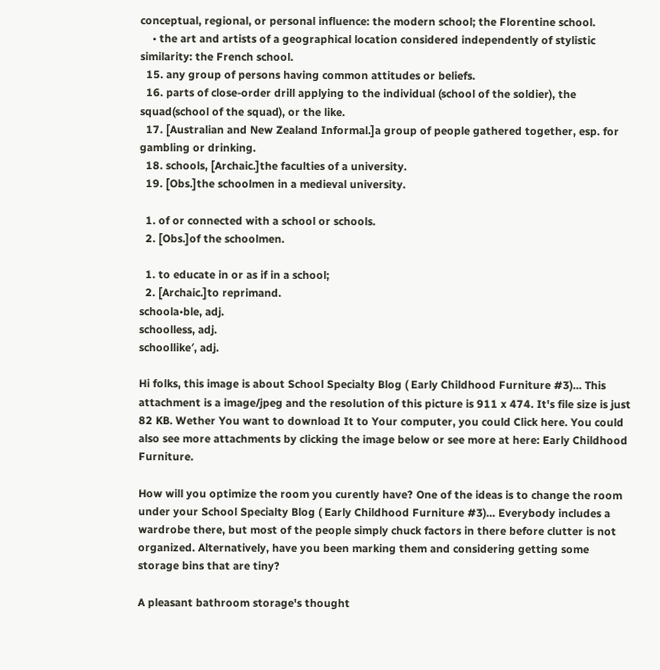conceptual, regional, or personal influence: the modern school; the Florentine school.
    • the art and artists of a geographical location considered independently of stylistic similarity: the French school.
  15. any group of persons having common attitudes or beliefs.
  16. parts of close-order drill applying to the individual (school of the soldier), the squad(school of the squad), or the like.
  17. [Australian and New Zealand Informal.]a group of people gathered together, esp. for gambling or drinking.
  18. schools, [Archaic.]the faculties of a university.
  19. [Obs.]the schoolmen in a medieval university.

  1. of or connected with a school or schools.
  2. [Obs.]of the schoolmen.

  1. to educate in or as if in a school;
  2. [Archaic.]to reprimand.
schoola•ble, adj.
schoolless, adj.
schoollike′, adj.

Hi folks, this image is about School Specialty Blog ( Early Childhood Furniture #3)... This attachment is a image/jpeg and the resolution of this picture is 911 x 474. It's file size is just 82 KB. Wether You want to download It to Your computer, you could Click here. You could also see more attachments by clicking the image below or see more at here: Early Childhood Furniture.

How will you optimize the room you curently have? One of the ideas is to change the room under your School Specialty Blog ( Early Childhood Furniture #3)... Everybody includes a wardrobe there, but most of the people simply chuck factors in there before clutter is not organized. Alternatively, have you been marking them and considering getting some storage bins that are tiny?

A pleasant bathroom storage's thought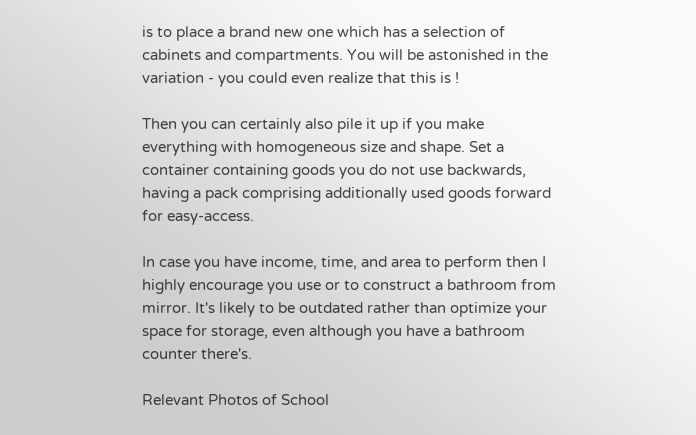is to place a brand new one which has a selection of cabinets and compartments. You will be astonished in the variation - you could even realize that this is !

Then you can certainly also pile it up if you make everything with homogeneous size and shape. Set a container containing goods you do not use backwards, having a pack comprising additionally used goods forward for easy-access.

In case you have income, time, and area to perform then I highly encourage you use or to construct a bathroom from mirror. It's likely to be outdated rather than optimize your space for storage, even although you have a bathroom counter there's.

Relevant Photos of School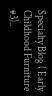Specialty Blog ( Early Childhood Furniture #3)..